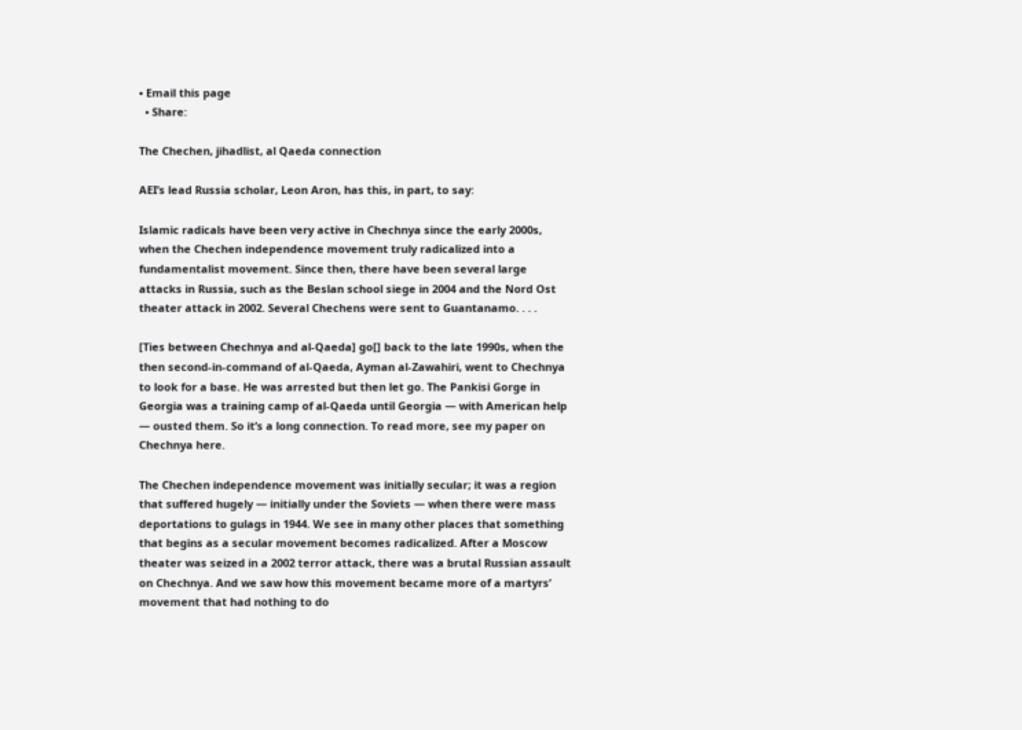• Email this page
  • Share:

The Chechen, jihadlist, al Qaeda connection

AEI’s lead Russia scholar, Leon Aron, has this, in part, to say:

Islamic radicals have been very active in Chechnya since the early 2000s, when the Chechen independence movement truly radicalized into a fundamentalist movement. Since then, there have been several large attacks in Russia, such as the Beslan school siege in 2004 and the Nord Ost theater attack in 2002. Several Chechens were sent to Guantanamo. . . .

[Ties between Chechnya and al-Qaeda] go[] back to the late 1990s, when the then second-in-command of al-Qaeda, Ayman al-Zawahiri, went to Chechnya to look for a base. He was arrested but then let go. The Pankisi Gorge in Georgia was a training camp of al-Qaeda until Georgia — with American help — ousted them. So it’s a long connection. To read more, see my paper on Chechnya here.

The Chechen independence movement was initially secular; it was a region that suffered hugely — initially under the Soviets — when there were mass deportations to gulags in 1944. We see in many other places that something that begins as a secular movement becomes radicalized. After a Moscow theater was seized in a 2002 terror attack, there was a brutal Russian assault on Chechnya. And we saw how this movement became more of a martyrs’ movement that had nothing to do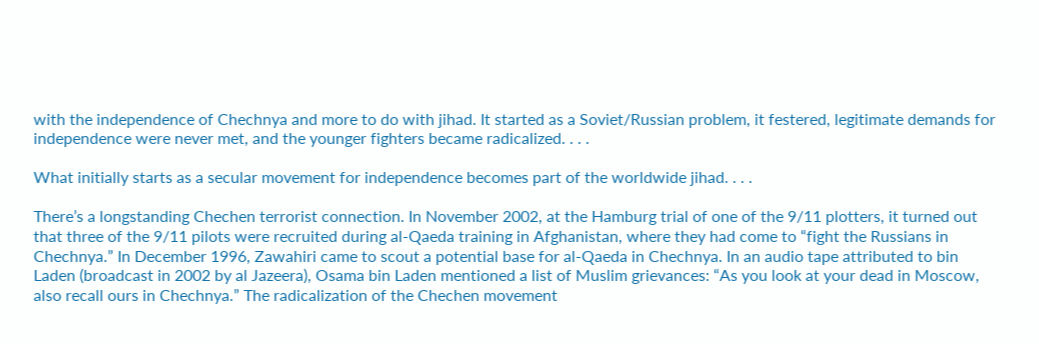with the independence of Chechnya and more to do with jihad. It started as a Soviet/Russian problem, it festered, legitimate demands for independence were never met, and the younger fighters became radicalized. . . .

What initially starts as a secular movement for independence becomes part of the worldwide jihad. . . .

There’s a longstanding Chechen terrorist connection. In November 2002, at the Hamburg trial of one of the 9/11 plotters, it turned out that three of the 9/11 pilots were recruited during al-Qaeda training in Afghanistan, where they had come to “fight the Russians in Chechnya.” In December 1996, Zawahiri came to scout a potential base for al-Qaeda in Chechnya. In an audio tape attributed to bin Laden (broadcast in 2002 by al Jazeera), Osama bin Laden mentioned a list of Muslim grievances: “As you look at your dead in Moscow, also recall ours in Chechnya.” The radicalization of the Chechen movement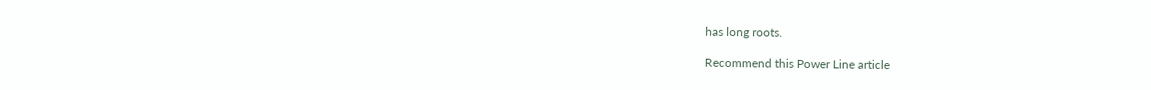has long roots.

Recommend this Power Line article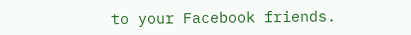to your Facebook friends.